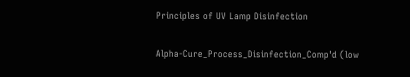Principles of UV Lamp Disinfection

Alpha-Cure_Process_Disinfection_Comp'd (low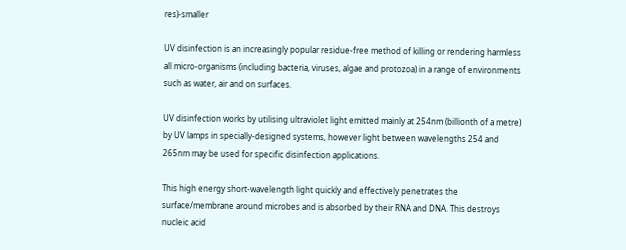res)-smaller

UV disinfection is an increasingly popular residue-free method of killing or rendering harmless all micro-organisms (including bacteria, viruses, algae and protozoa) in a range of environments such as water, air and on surfaces.

UV disinfection works by utilising ultraviolet light emitted mainly at 254nm (billionth of a metre) by UV lamps in specially-designed systems, however light between wavelengths 254 and 265nm may be used for specific disinfection applications.

This high energy short-wavelength light quickly and effectively penetrates the surface/membrane around microbes and is absorbed by their RNA and DNA. This destroys nucleic acid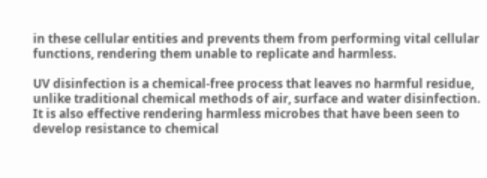in these cellular entities and prevents them from performing vital cellular functions, rendering them unable to replicate and harmless.

UV disinfection is a chemical-free process that leaves no harmful residue, unlike traditional chemical methods of air, surface and water disinfection. It is also effective rendering harmless microbes that have been seen to develop resistance to chemical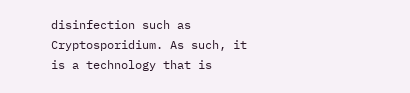disinfection such as Cryptosporidium. As such, it is a technology that is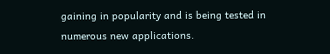gaining in popularity and is being tested in numerous new applications.